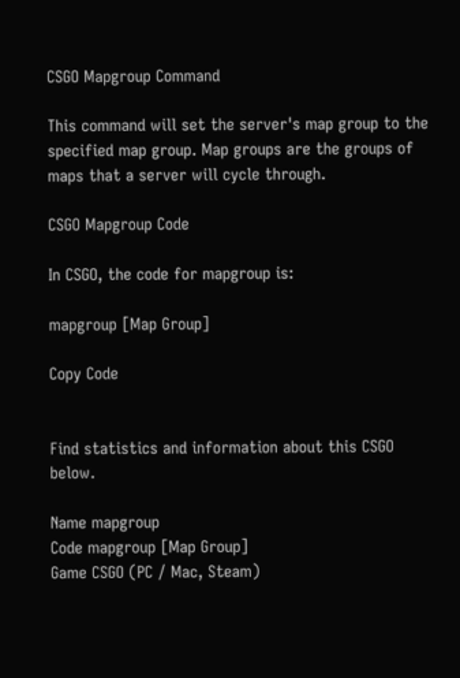CSGO Mapgroup Command

This command will set the server's map group to the specified map group. Map groups are the groups of maps that a server will cycle through.

CSGO Mapgroup Code

In CSGO, the code for mapgroup is:

mapgroup [Map Group]

Copy Code


Find statistics and information about this CSGO below.

Name mapgroup
Code mapgroup [Map Group]
Game CSGO (PC / Mac, Steam)